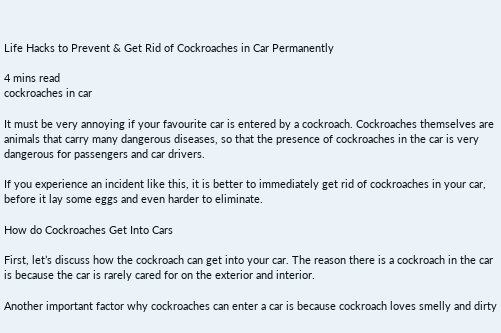Life Hacks to Prevent & Get Rid of Cockroaches in Car Permanently

4 mins read
cockroaches in car

It must be very annoying if your favourite car is entered by a cockroach. Cockroaches themselves are animals that carry many dangerous diseases, so that the presence of cockroaches in the car is very dangerous for passengers and car drivers.

If you experience an incident like this, it is better to immediately get rid of cockroaches in your car, before it lay some eggs and even harder to eliminate.

How do Cockroaches Get Into Cars

First, let’s discuss how the cockroach can get into your car. The reason there is a cockroach in the car is because the car is rarely cared for on the exterior and interior.

Another important factor why cockroaches can enter a car is because cockroach loves smelly and dirty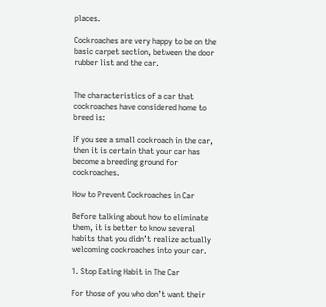places.

Cockroaches are very happy to be on the basic carpet section, between the door rubber list and the car.


The characteristics of a car that cockroaches have considered home to breed is:

If you see a small cockroach in the car, then it is certain that your car has become a breeding ground for cockroaches.

How to Prevent Cockroaches in Car

Before talking about how to eliminate them, it is better to know several habits that you didn’t realize actually welcoming cockroaches into your car.

1. Stop Eating Habit in The Car

For those of you who don’t want their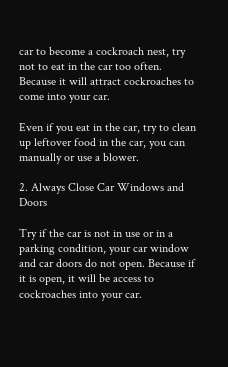car to become a cockroach nest, try not to eat in the car too often. Because it will attract cockroaches to come into your car.

Even if you eat in the car, try to clean up leftover food in the car, you can manually or use a blower.

2. Always Close Car Windows and Doors

Try if the car is not in use or in a parking condition, your car window and car doors do not open. Because if it is open, it will be access to cockroaches into your car.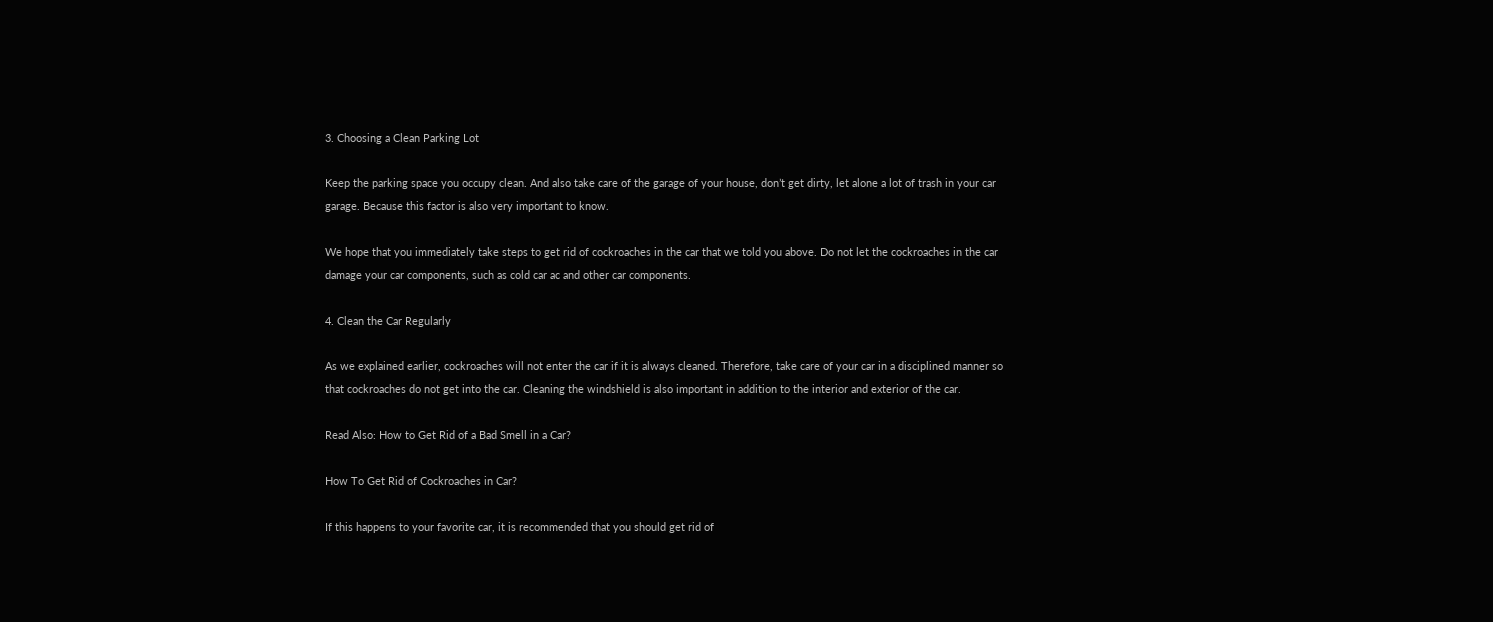3. Choosing a Clean Parking Lot

Keep the parking space you occupy clean. And also take care of the garage of your house, don’t get dirty, let alone a lot of trash in your car garage. Because this factor is also very important to know.

We hope that you immediately take steps to get rid of cockroaches in the car that we told you above. Do not let the cockroaches in the car damage your car components, such as cold car ac and other car components.

4. Clean the Car Regularly

As we explained earlier, cockroaches will not enter the car if it is always cleaned. Therefore, take care of your car in a disciplined manner so that cockroaches do not get into the car. Cleaning the windshield is also important in addition to the interior and exterior of the car.

Read Also: How to Get Rid of a Bad Smell in a Car?

How To Get Rid of Cockroaches in Car?

If this happens to your favorite car, it is recommended that you should get rid of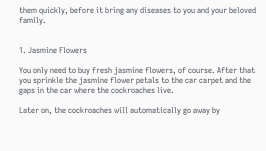them quickly, before it bring any diseases to you and your beloved family.


1. Jasmine Flowers

You only need to buy fresh jasmine flowers, of course. After that you sprinkle the jasmine flower petals to the car carpet and the gaps in the car where the cockroaches live.

Later on, the cockroaches will automatically go away by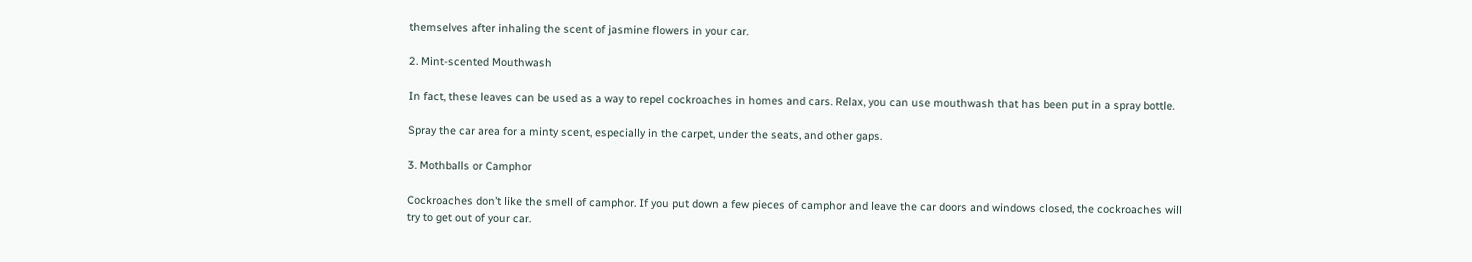themselves after inhaling the scent of jasmine flowers in your car.

2. Mint-scented Mouthwash

In fact, these leaves can be used as a way to repel cockroaches in homes and cars. Relax, you can use mouthwash that has been put in a spray bottle.

Spray the car area for a minty scent, especially in the carpet, under the seats, and other gaps.

3. Mothballs or Camphor

Cockroaches don’t like the smell of camphor. If you put down a few pieces of camphor and leave the car doors and windows closed, the cockroaches will try to get out of your car.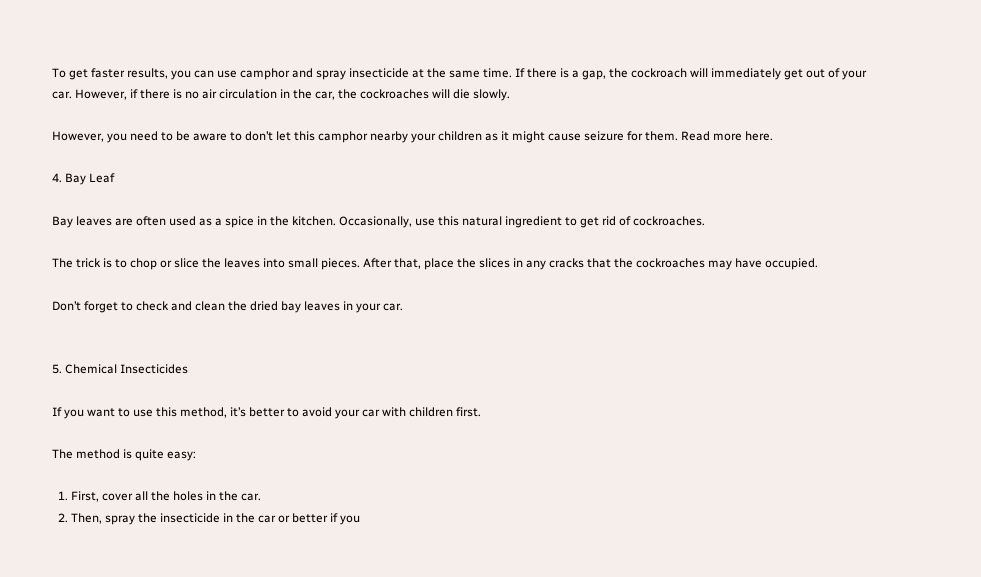To get faster results, you can use camphor and spray insecticide at the same time. If there is a gap, the cockroach will immediately get out of your car. However, if there is no air circulation in the car, the cockroaches will die slowly.

However, you need to be aware to don’t let this camphor nearby your children as it might cause seizure for them. Read more here.

4. Bay Leaf

Bay leaves are often used as a spice in the kitchen. Occasionally, use this natural ingredient to get rid of cockroaches.

The trick is to chop or slice the leaves into small pieces. After that, place the slices in any cracks that the cockroaches may have occupied.

Don’t forget to check and clean the dried bay leaves in your car.


5. Chemical Insecticides

If you want to use this method, it’s better to avoid your car with children first.

The method is quite easy:

  1. First, cover all the holes in the car.
  2. Then, spray the insecticide in the car or better if you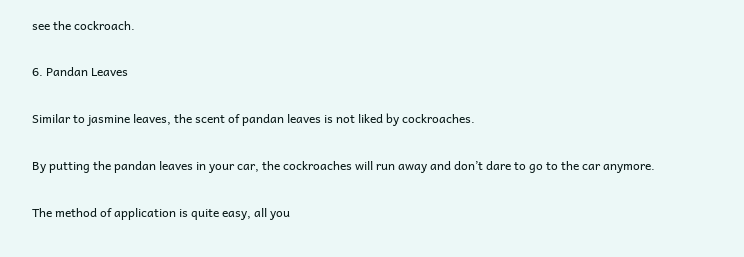see the cockroach.

6. Pandan Leaves

Similar to jasmine leaves, the scent of pandan leaves is not liked by cockroaches.

By putting the pandan leaves in your car, the cockroaches will run away and don’t dare to go to the car anymore.

The method of application is quite easy, all you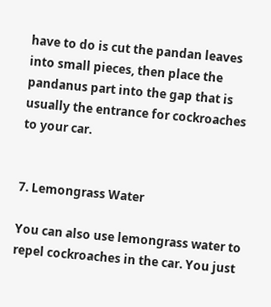have to do is cut the pandan leaves into small pieces, then place the pandanus part into the gap that is usually the entrance for cockroaches to your car.


7. Lemongrass Water

You can also use lemongrass water to repel cockroaches in the car. You just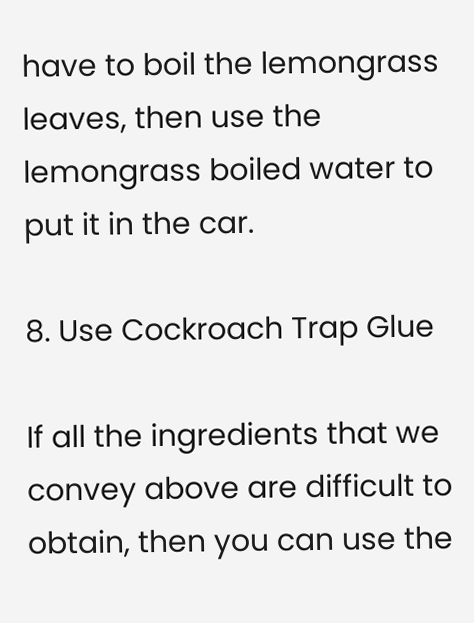have to boil the lemongrass leaves, then use the lemongrass boiled water to put it in the car.

8. Use Cockroach Trap Glue

If all the ingredients that we convey above are difficult to obtain, then you can use the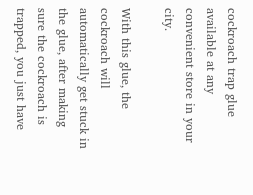cockroach trap glue available at any convenient store in your city.

With this glue, the cockroach will automatically get stuck in the glue, after making sure the cockroach is trapped, you just have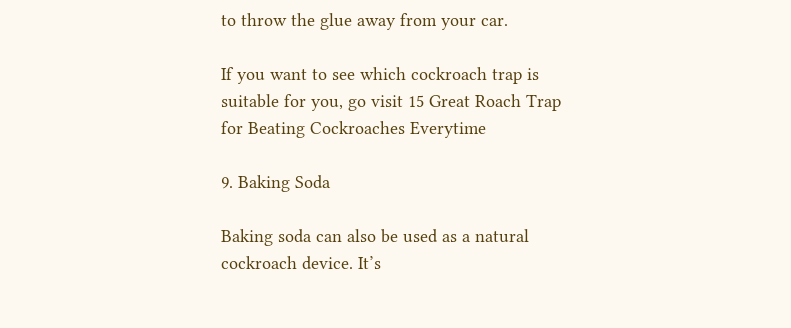to throw the glue away from your car.

If you want to see which cockroach trap is suitable for you, go visit 15 Great Roach Trap for Beating Cockroaches Everytime

9. Baking Soda

Baking soda can also be used as a natural cockroach device. It’s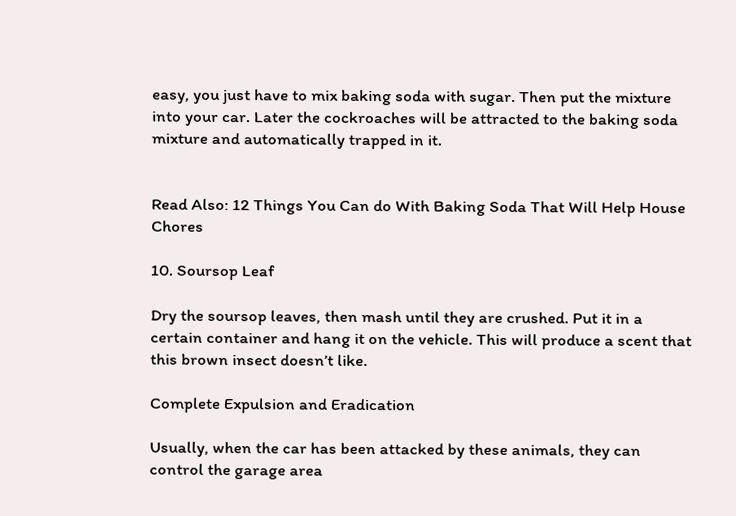easy, you just have to mix baking soda with sugar. Then put the mixture into your car. Later the cockroaches will be attracted to the baking soda mixture and automatically trapped in it.


Read Also: 12 Things You Can do With Baking Soda That Will Help House Chores

10. Soursop Leaf

Dry the soursop leaves, then mash until they are crushed. Put it in a certain container and hang it on the vehicle. This will produce a scent that this brown insect doesn’t like.

Complete Expulsion and Eradication

Usually, when the car has been attacked by these animals, they can control the garage area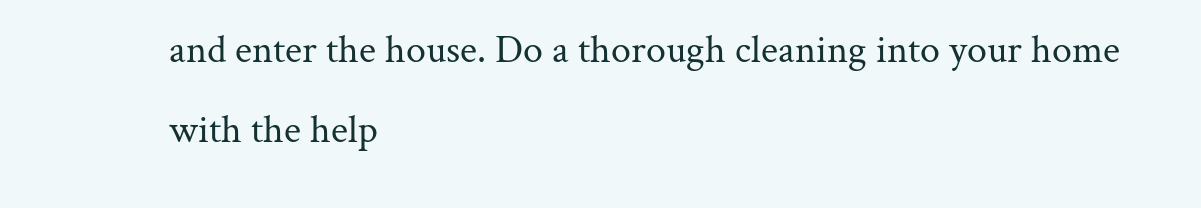and enter the house. Do a thorough cleaning into your home with the help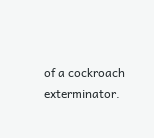of a cockroach exterminator.